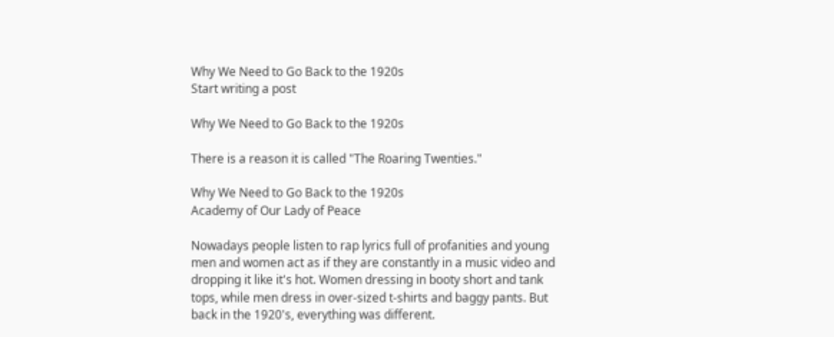Why We Need to Go Back to the 1920s
Start writing a post

Why We Need to Go Back to the 1920s

There is a reason it is called "The Roaring Twenties."

Why We Need to Go Back to the 1920s
Academy of Our Lady of Peace

Nowadays people listen to rap lyrics full of profanities and young men and women act as if they are constantly in a music video and dropping it like it's hot. Women dressing in booty short and tank tops, while men dress in over-sized t-shirts and baggy pants. But back in the 1920's, everything was different.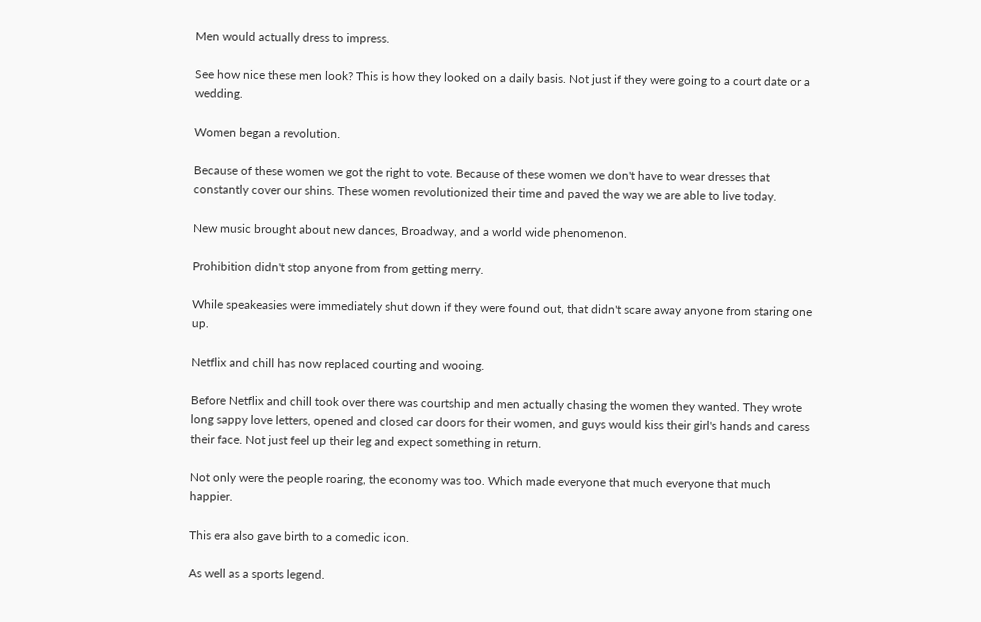Men would actually dress to impress.

See how nice these men look? This is how they looked on a daily basis. Not just if they were going to a court date or a wedding.

Women began a revolution.

Because of these women we got the right to vote. Because of these women we don't have to wear dresses that constantly cover our shins. These women revolutionized their time and paved the way we are able to live today.

New music brought about new dances, Broadway, and a world wide phenomenon.

Prohibition didn't stop anyone from from getting merry.

While speakeasies were immediately shut down if they were found out, that didn't scare away anyone from staring one up.

Netflix and chill has now replaced courting and wooing.

Before Netflix and chill took over there was courtship and men actually chasing the women they wanted. They wrote long sappy love letters, opened and closed car doors for their women, and guys would kiss their girl's hands and caress their face. Not just feel up their leg and expect something in return.

Not only were the people roaring, the economy was too. Which made everyone that much everyone that much happier.

This era also gave birth to a comedic icon.

As well as a sports legend.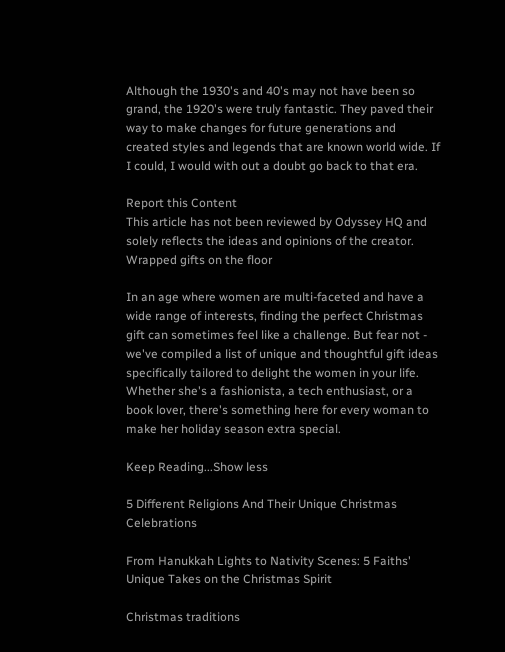Although the 1930's and 40's may not have been so grand, the 1920's were truly fantastic. They paved their way to make changes for future generations and created styles and legends that are known world wide. If I could, I would with out a doubt go back to that era.

Report this Content
This article has not been reviewed by Odyssey HQ and solely reflects the ideas and opinions of the creator.
Wrapped gifts on the floor

In an age where women are multi-faceted and have a wide range of interests, finding the perfect Christmas gift can sometimes feel like a challenge. But fear not - we've compiled a list of unique and thoughtful gift ideas specifically tailored to delight the women in your life. Whether she's a fashionista, a tech enthusiast, or a book lover, there's something here for every woman to make her holiday season extra special.

Keep Reading...Show less

5 Different Religions And Their Unique Christmas Celebrations

From Hanukkah Lights to Nativity Scenes: 5 Faiths' Unique Takes on the Christmas Spirit

Christmas traditions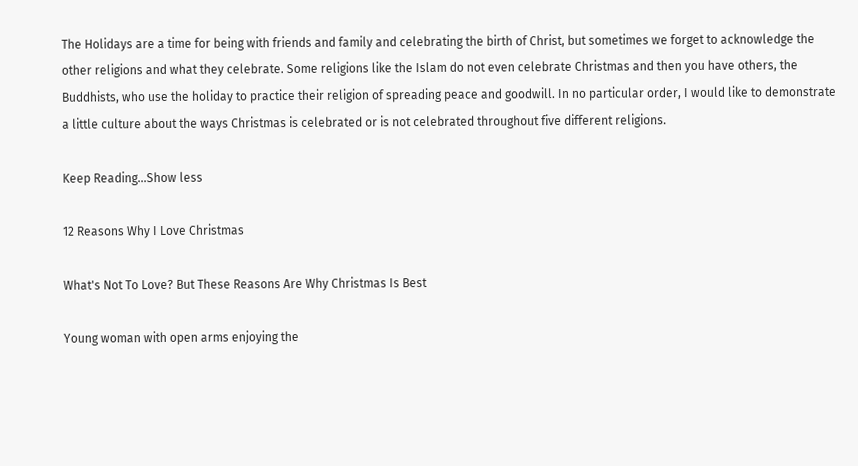The Holidays are a time for being with friends and family and celebrating the birth of Christ, but sometimes we forget to acknowledge the other religions and what they celebrate. Some religions like the Islam do not even celebrate Christmas and then you have others, the Buddhists, who use the holiday to practice their religion of spreading peace and goodwill. In no particular order, I would like to demonstrate a little culture about the ways Christmas is celebrated or is not celebrated throughout five different religions.

Keep Reading...Show less

12 Reasons Why I Love Christmas

What's Not To Love? But These Reasons Are Why Christmas Is Best

Young woman with open arms enjoying the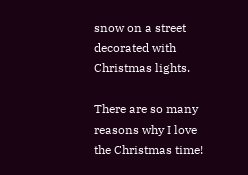snow on a street decorated with Christmas lights.

There are so many reasons why I love the Christmas time!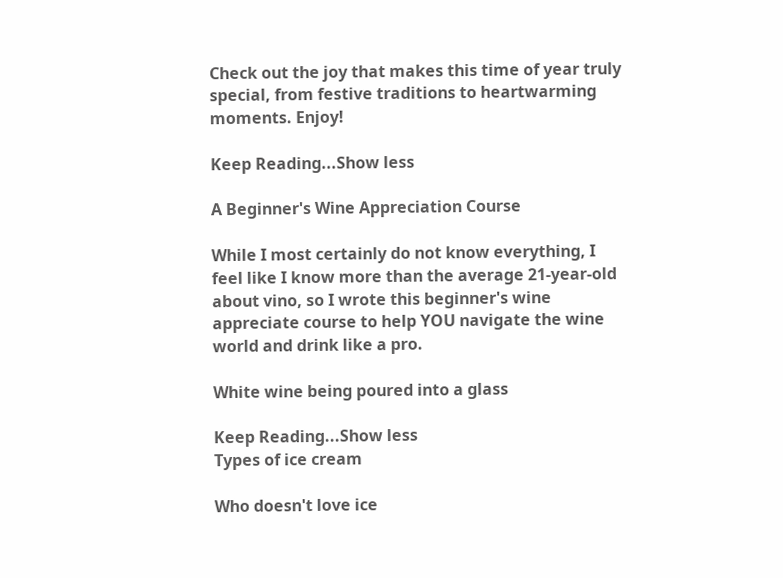Check out the joy that makes this time of year truly special, from festive traditions to heartwarming moments. Enjoy!

Keep Reading...Show less

A Beginner's Wine Appreciation Course

While I most certainly do not know everything, I feel like I know more than the average 21-year-old about vino, so I wrote this beginner's wine appreciate course to help YOU navigate the wine world and drink like a pro.

White wine being poured into a glass

Keep Reading...Show less
Types of ice cream

Who doesn't love ice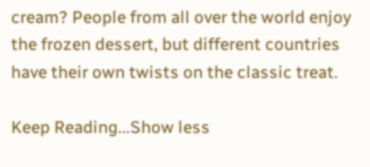cream? People from all over the world enjoy the frozen dessert, but different countries have their own twists on the classic treat.

Keep Reading...Show less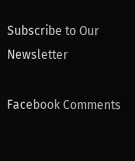Subscribe to Our Newsletter

Facebook Comments